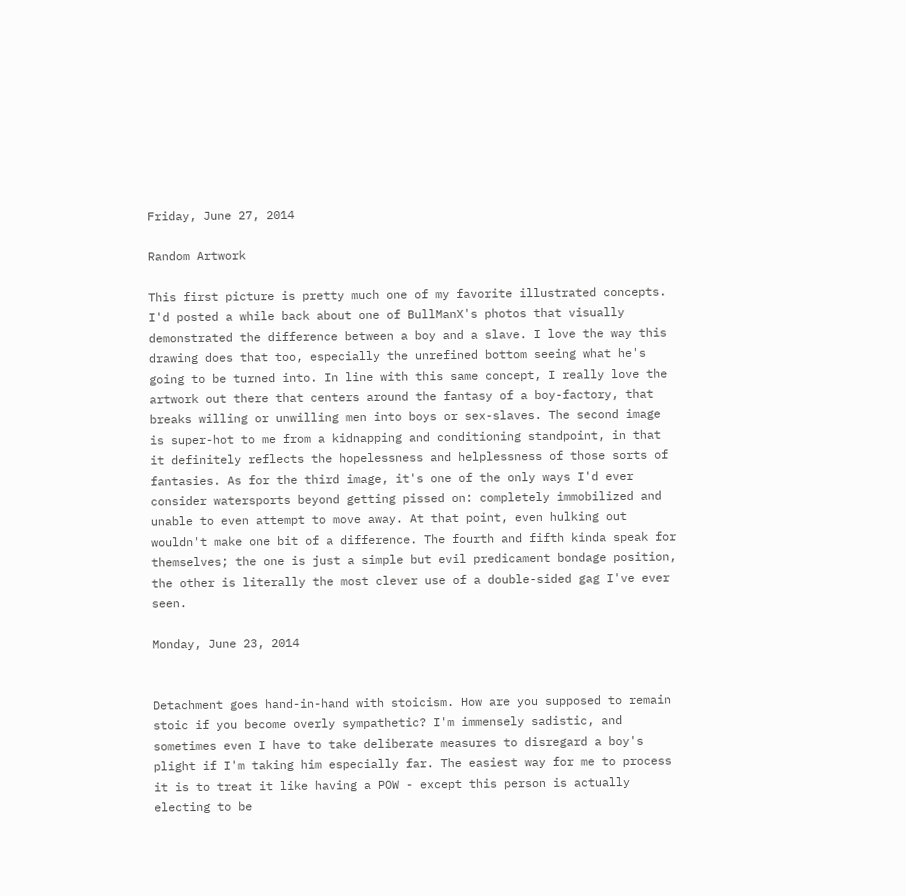Friday, June 27, 2014

Random Artwork

This first picture is pretty much one of my favorite illustrated concepts. I'd posted a while back about one of BullManX's photos that visually demonstrated the difference between a boy and a slave. I love the way this drawing does that too, especially the unrefined bottom seeing what he's going to be turned into. In line with this same concept, I really love the artwork out there that centers around the fantasy of a boy-factory, that breaks willing or unwilling men into boys or sex-slaves. The second image is super-hot to me from a kidnapping and conditioning standpoint, in that it definitely reflects the hopelessness and helplessness of those sorts of fantasies. As for the third image, it's one of the only ways I'd ever consider watersports beyond getting pissed on: completely immobilized and unable to even attempt to move away. At that point, even hulking out wouldn't make one bit of a difference. The fourth and fifth kinda speak for themselves; the one is just a simple but evil predicament bondage position, the other is literally the most clever use of a double-sided gag I've ever seen.

Monday, June 23, 2014


Detachment goes hand-in-hand with stoicism. How are you supposed to remain stoic if you become overly sympathetic? I'm immensely sadistic, and sometimes even I have to take deliberate measures to disregard a boy's plight if I'm taking him especially far. The easiest way for me to process it is to treat it like having a POW - except this person is actually electing to be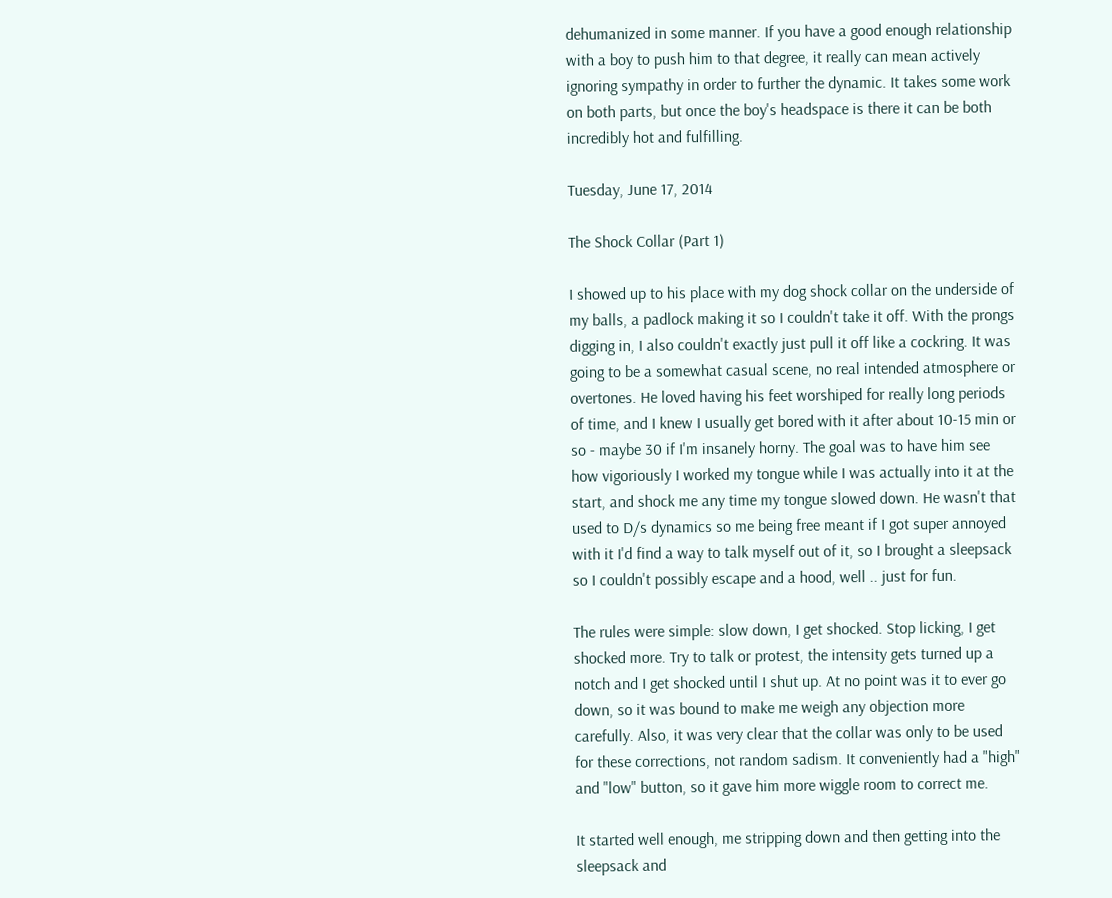dehumanized in some manner. If you have a good enough relationship with a boy to push him to that degree, it really can mean actively ignoring sympathy in order to further the dynamic. It takes some work on both parts, but once the boy's headspace is there it can be both incredibly hot and fulfilling.

Tuesday, June 17, 2014

The Shock Collar (Part 1)

I showed up to his place with my dog shock collar on the underside of my balls, a padlock making it so I couldn't take it off. With the prongs digging in, I also couldn't exactly just pull it off like a cockring. It was going to be a somewhat casual scene, no real intended atmosphere or overtones. He loved having his feet worshiped for really long periods of time, and I knew I usually get bored with it after about 10-15 min or so - maybe 30 if I'm insanely horny. The goal was to have him see how vigoriously I worked my tongue while I was actually into it at the start, and shock me any time my tongue slowed down. He wasn't that used to D/s dynamics so me being free meant if I got super annoyed with it I'd find a way to talk myself out of it, so I brought a sleepsack so I couldn't possibly escape and a hood, well .. just for fun.

The rules were simple: slow down, I get shocked. Stop licking, I get shocked more. Try to talk or protest, the intensity gets turned up a notch and I get shocked until I shut up. At no point was it to ever go down, so it was bound to make me weigh any objection more carefully. Also, it was very clear that the collar was only to be used for these corrections, not random sadism. It conveniently had a "high" and "low" button, so it gave him more wiggle room to correct me.

It started well enough, me stripping down and then getting into the sleepsack and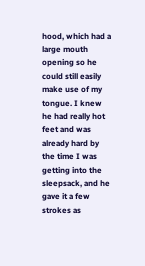hood, which had a large mouth opening so he could still easily make use of my tongue. I knew he had really hot feet and was already hard by the time I was getting into the sleepsack, and he gave it a few strokes as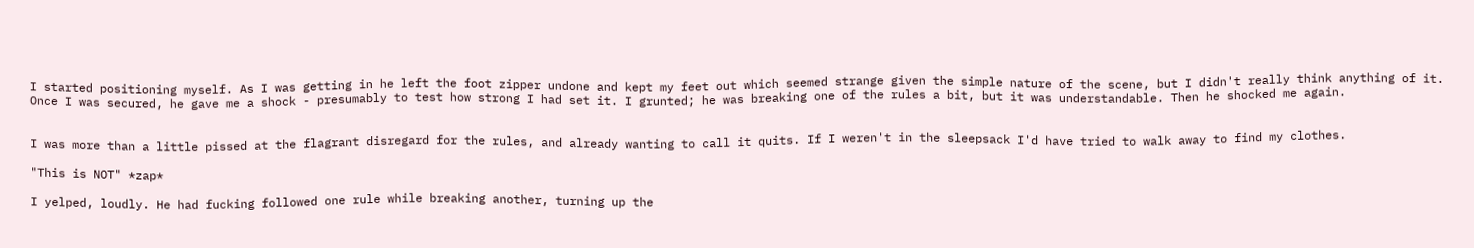I started positioning myself. As I was getting in he left the foot zipper undone and kept my feet out which seemed strange given the simple nature of the scene, but I didn't really think anything of it. Once I was secured, he gave me a shock - presumably to test how strong I had set it. I grunted; he was breaking one of the rules a bit, but it was understandable. Then he shocked me again.


I was more than a little pissed at the flagrant disregard for the rules, and already wanting to call it quits. If I weren't in the sleepsack I'd have tried to walk away to find my clothes.

"This is NOT" *zap*

I yelped, loudly. He had fucking followed one rule while breaking another, turning up the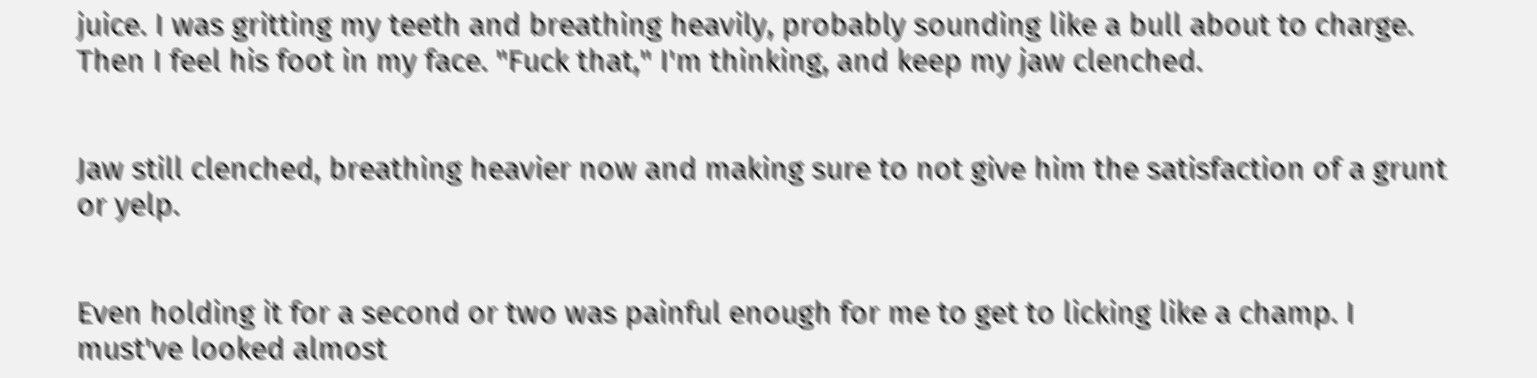juice. I was gritting my teeth and breathing heavily, probably sounding like a bull about to charge. Then I feel his foot in my face. "Fuck that," I'm thinking, and keep my jaw clenched.


Jaw still clenched, breathing heavier now and making sure to not give him the satisfaction of a grunt or yelp.


Even holding it for a second or two was painful enough for me to get to licking like a champ. I must've looked almost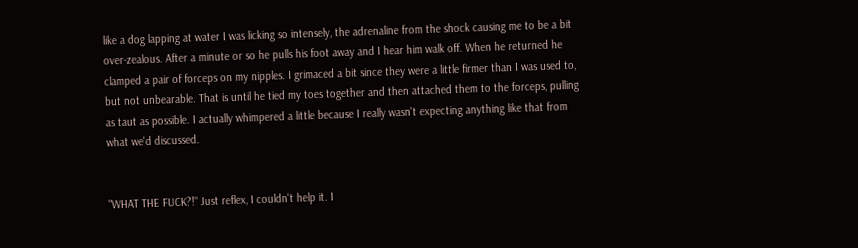like a dog lapping at water I was licking so intensely, the adrenaline from the shock causing me to be a bit over-zealous. After a minute or so he pulls his foot away and I hear him walk off. When he returned he clamped a pair of forceps on my nipples. I grimaced a bit since they were a little firmer than I was used to, but not unbearable. That is until he tied my toes together and then attached them to the forceps, pulling as taut as possible. I actually whimpered a little because I really wasn't expecting anything like that from what we'd discussed.


"WHAT THE FUCK?!" Just reflex, I couldn't help it. I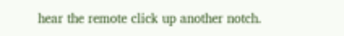hear the remote click up another notch.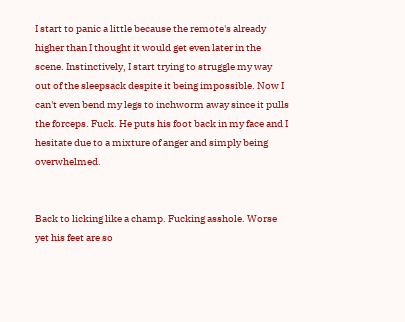I start to panic a little because the remote's already higher than I thought it would get even later in the scene. Instinctively, I start trying to struggle my way out of the sleepsack despite it being impossible. Now I can't even bend my legs to inchworm away since it pulls the forceps. Fuck. He puts his foot back in my face and I hesitate due to a mixture of anger and simply being overwhelmed.


Back to licking like a champ. Fucking asshole. Worse yet his feet are so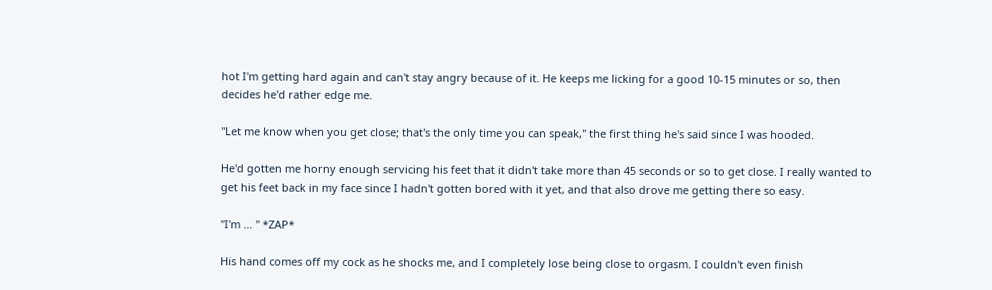hot I'm getting hard again and can't stay angry because of it. He keeps me licking for a good 10-15 minutes or so, then decides he'd rather edge me.

"Let me know when you get close; that's the only time you can speak," the first thing he's said since I was hooded.

He'd gotten me horny enough servicing his feet that it didn't take more than 45 seconds or so to get close. I really wanted to get his feet back in my face since I hadn't gotten bored with it yet, and that also drove me getting there so easy.

"I'm ... " *ZAP*

His hand comes off my cock as he shocks me, and I completely lose being close to orgasm. I couldn't even finish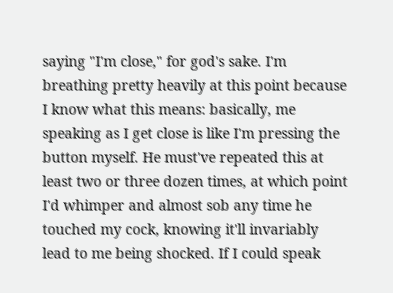saying "I'm close," for god's sake. I'm breathing pretty heavily at this point because I know what this means: basically, me speaking as I get close is like I'm pressing the button myself. He must've repeated this at least two or three dozen times, at which point I'd whimper and almost sob any time he touched my cock, knowing it'll invariably lead to me being shocked. If I could speak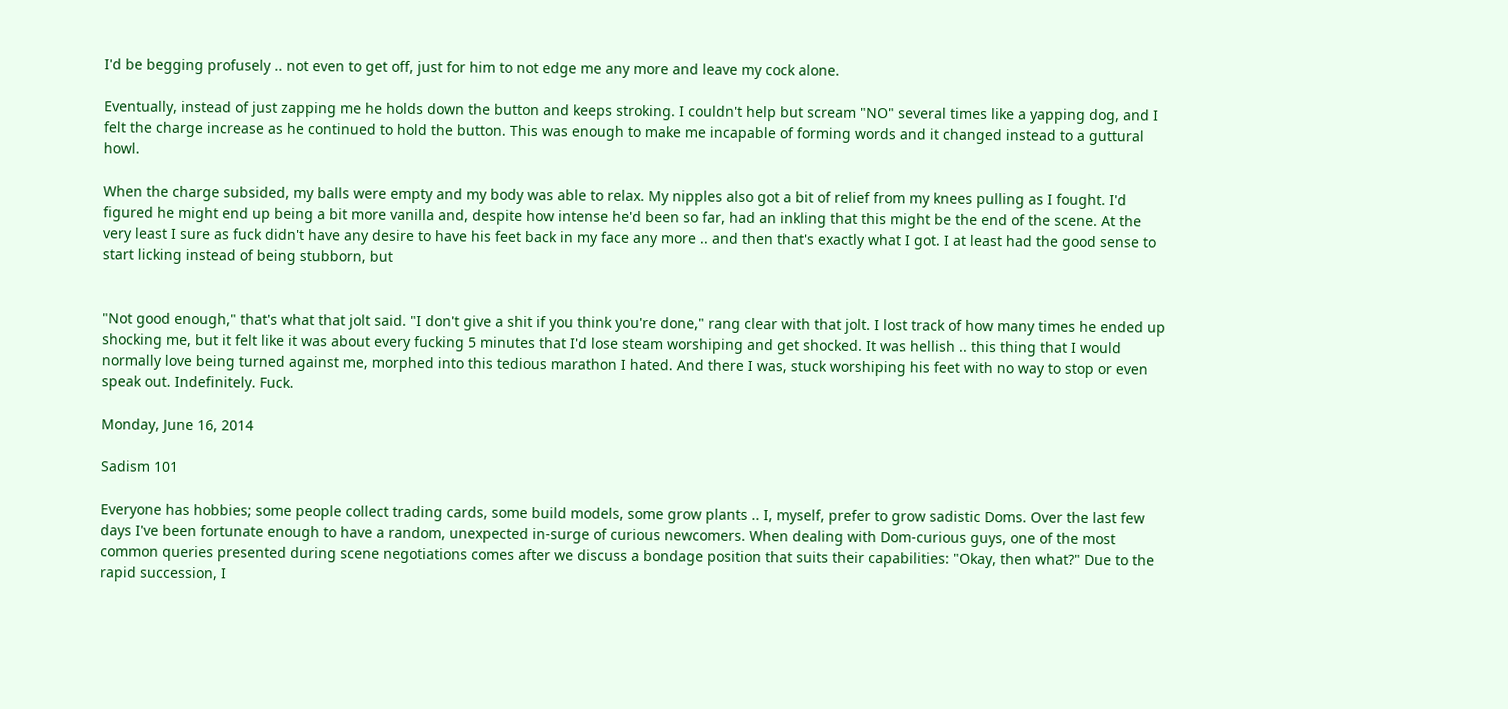I'd be begging profusely .. not even to get off, just for him to not edge me any more and leave my cock alone.

Eventually, instead of just zapping me he holds down the button and keeps stroking. I couldn't help but scream "NO" several times like a yapping dog, and I felt the charge increase as he continued to hold the button. This was enough to make me incapable of forming words and it changed instead to a guttural howl.

When the charge subsided, my balls were empty and my body was able to relax. My nipples also got a bit of relief from my knees pulling as I fought. I'd figured he might end up being a bit more vanilla and, despite how intense he'd been so far, had an inkling that this might be the end of the scene. At the very least I sure as fuck didn't have any desire to have his feet back in my face any more .. and then that's exactly what I got. I at least had the good sense to start licking instead of being stubborn, but


"Not good enough," that's what that jolt said. "I don't give a shit if you think you're done," rang clear with that jolt. I lost track of how many times he ended up shocking me, but it felt like it was about every fucking 5 minutes that I'd lose steam worshiping and get shocked. It was hellish .. this thing that I would normally love being turned against me, morphed into this tedious marathon I hated. And there I was, stuck worshiping his feet with no way to stop or even speak out. Indefinitely. Fuck.

Monday, June 16, 2014

Sadism 101

Everyone has hobbies; some people collect trading cards, some build models, some grow plants .. I, myself, prefer to grow sadistic Doms. Over the last few days I've been fortunate enough to have a random, unexpected in-surge of curious newcomers. When dealing with Dom-curious guys, one of the most common queries presented during scene negotiations comes after we discuss a bondage position that suits their capabilities: "Okay, then what?" Due to the rapid succession, I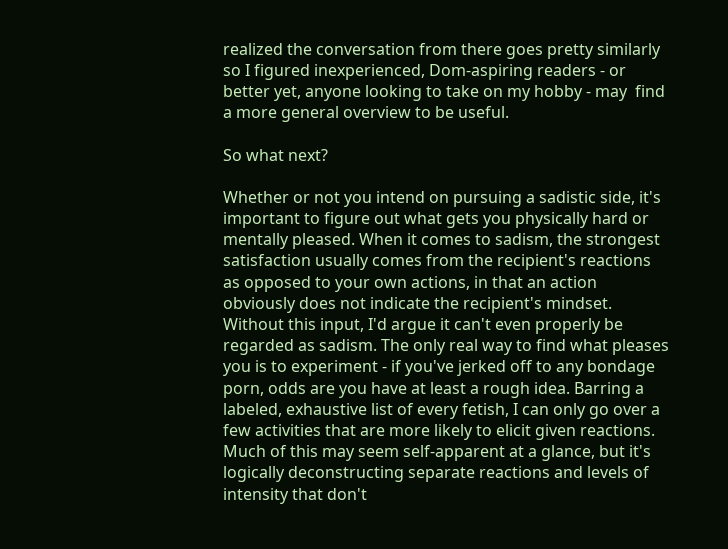realized the conversation from there goes pretty similarly  so I figured inexperienced, Dom-aspiring readers - or better yet, anyone looking to take on my hobby - may  find a more general overview to be useful.

So what next?

Whether or not you intend on pursuing a sadistic side, it's important to figure out what gets you physically hard or mentally pleased. When it comes to sadism, the strongest satisfaction usually comes from the recipient's reactions as opposed to your own actions, in that an action obviously does not indicate the recipient's mindset. Without this input, I'd argue it can't even properly be regarded as sadism. The only real way to find what pleases you is to experiment - if you've jerked off to any bondage porn, odds are you have at least a rough idea. Barring a labeled, exhaustive list of every fetish, I can only go over a few activities that are more likely to elicit given reactions. Much of this may seem self-apparent at a glance, but it's logically deconstructing separate reactions and levels of intensity that don't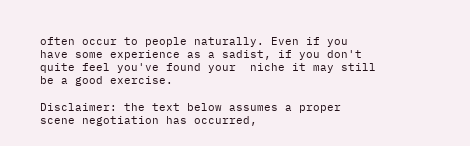often occur to people naturally. Even if you have some experience as a sadist, if you don't quite feel you've found your  niche it may still be a good exercise.

Disclaimer: the text below assumes a proper scene negotiation has occurred,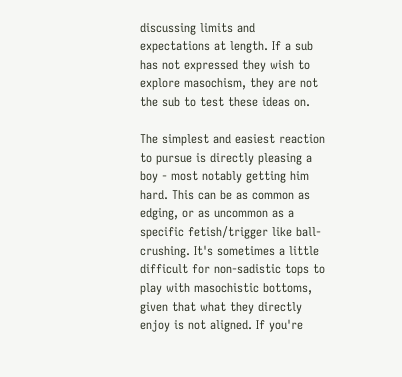discussing limits and expectations at length. If a sub has not expressed they wish to explore masochism, they are not the sub to test these ideas on.

The simplest and easiest reaction to pursue is directly pleasing a boy - most notably getting him hard. This can be as common as edging, or as uncommon as a specific fetish/trigger like ball-crushing. It's sometimes a little difficult for non-sadistic tops to play with masochistic bottoms, given that what they directly enjoy is not aligned. If you're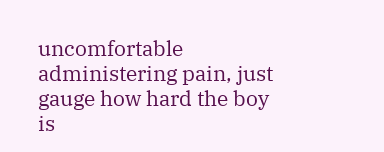uncomfortable administering pain, just gauge how hard the boy is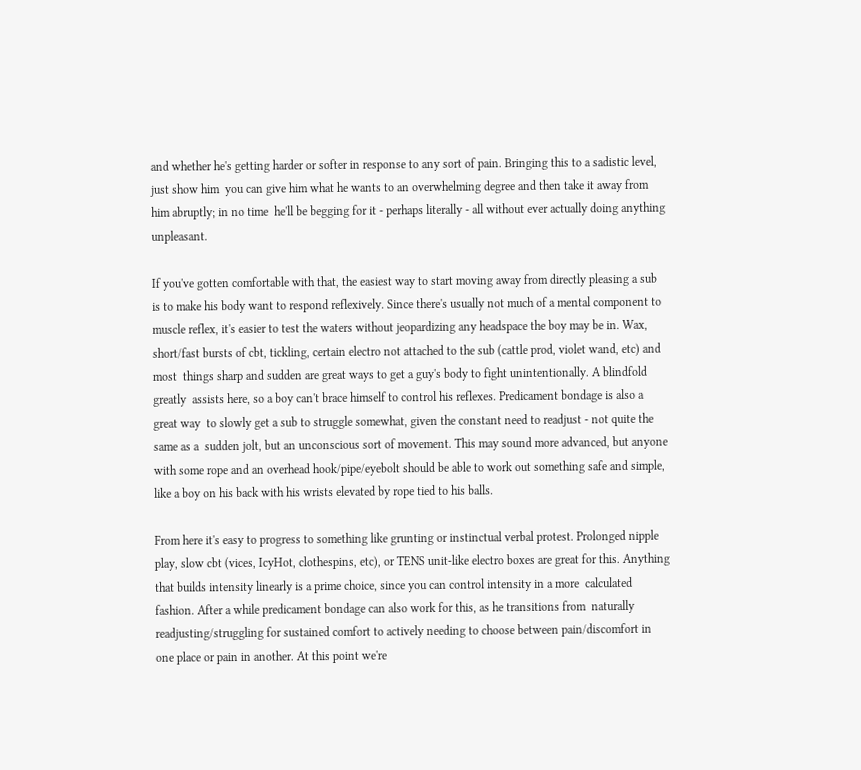and whether he's getting harder or softer in response to any sort of pain. Bringing this to a sadistic level, just show him  you can give him what he wants to an overwhelming degree and then take it away from him abruptly; in no time  he'll be begging for it - perhaps literally - all without ever actually doing anything unpleasant.

If you've gotten comfortable with that, the easiest way to start moving away from directly pleasing a sub is to make his body want to respond reflexively. Since there's usually not much of a mental component to muscle reflex, it's easier to test the waters without jeopardizing any headspace the boy may be in. Wax, short/fast bursts of cbt, tickling, certain electro not attached to the sub (cattle prod, violet wand, etc) and most  things sharp and sudden are great ways to get a guy's body to fight unintentionally. A blindfold greatly  assists here, so a boy can't brace himself to control his reflexes. Predicament bondage is also a great way  to slowly get a sub to struggle somewhat, given the constant need to readjust - not quite the same as a  sudden jolt, but an unconscious sort of movement. This may sound more advanced, but anyone with some rope and an overhead hook/pipe/eyebolt should be able to work out something safe and simple, like a boy on his back with his wrists elevated by rope tied to his balls.

From here it's easy to progress to something like grunting or instinctual verbal protest. Prolonged nipple play, slow cbt (vices, IcyHot, clothespins, etc), or TENS unit-like electro boxes are great for this. Anything that builds intensity linearly is a prime choice, since you can control intensity in a more  calculated fashion. After a while predicament bondage can also work for this, as he transitions from  naturally readjusting/struggling for sustained comfort to actively needing to choose between pain/discomfort in one place or pain in another. At this point we're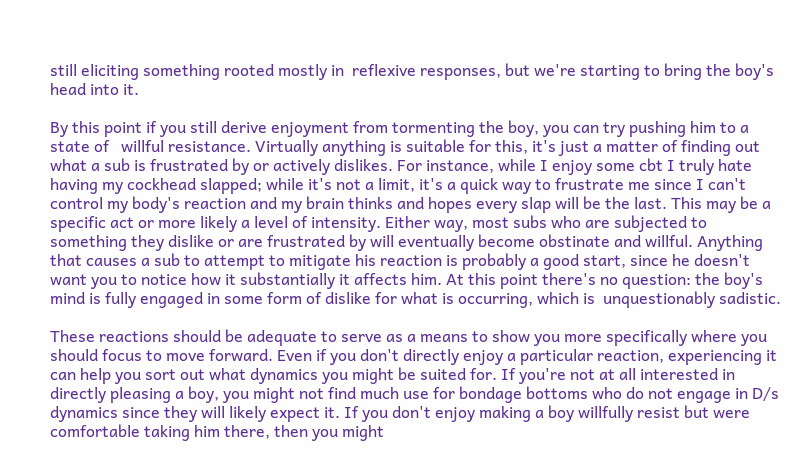still eliciting something rooted mostly in  reflexive responses, but we're starting to bring the boy's head into it.

By this point if you still derive enjoyment from tormenting the boy, you can try pushing him to a state of   willful resistance. Virtually anything is suitable for this, it's just a matter of finding out what a sub is frustrated by or actively dislikes. For instance, while I enjoy some cbt I truly hate having my cockhead slapped; while it's not a limit, it's a quick way to frustrate me since I can't control my body's reaction and my brain thinks and hopes every slap will be the last. This may be a specific act or more likely a level of intensity. Either way, most subs who are subjected to something they dislike or are frustrated by will eventually become obstinate and willful. Anything that causes a sub to attempt to mitigate his reaction is probably a good start, since he doesn't want you to notice how it substantially it affects him. At this point there's no question: the boy's mind is fully engaged in some form of dislike for what is occurring, which is  unquestionably sadistic.

These reactions should be adequate to serve as a means to show you more specifically where you should focus to move forward. Even if you don't directly enjoy a particular reaction, experiencing it can help you sort out what dynamics you might be suited for. If you're not at all interested in directly pleasing a boy, you might not find much use for bondage bottoms who do not engage in D/s dynamics since they will likely expect it. If you don't enjoy making a boy willfully resist but were comfortable taking him there, then you might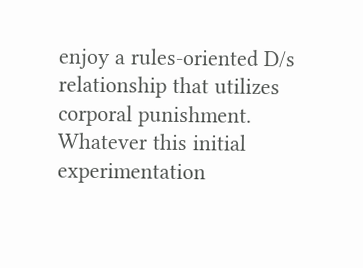enjoy a rules-oriented D/s relationship that utilizes corporal punishment. Whatever this initial experimentation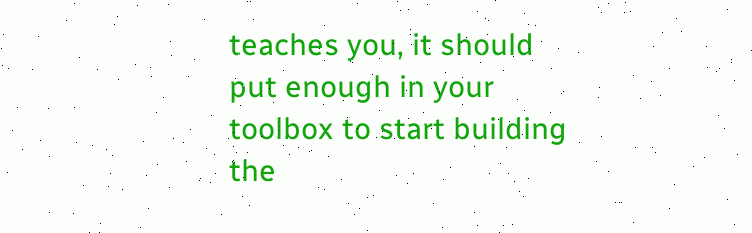teaches you, it should put enough in your toolbox to start building the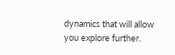dynamics that will allow you explore further.